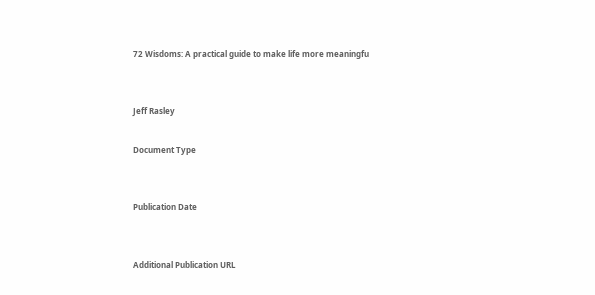72 Wisdoms: A practical guide to make life more meaningfu


Jeff Rasley

Document Type


Publication Date


Additional Publication URL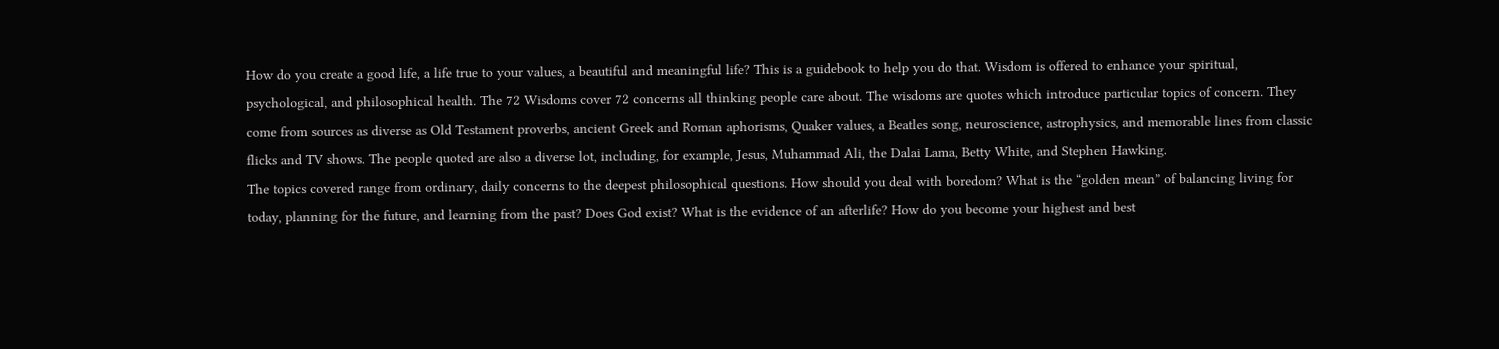How do you create a good life, a life true to your values, a beautiful and meaningful life? This is a guidebook to help you do that. Wisdom is offered to enhance your spiritual, psychological, and philosophical health. The 72 Wisdoms cover 72 concerns all thinking people care about. The wisdoms are quotes which introduce particular topics of concern. They come from sources as diverse as Old Testament proverbs, ancient Greek and Roman aphorisms, Quaker values, a Beatles song, neuroscience, astrophysics, and memorable lines from classic flicks and TV shows. The people quoted are also a diverse lot, including, for example, Jesus, Muhammad Ali, the Dalai Lama, Betty White, and Stephen Hawking.
The topics covered range from ordinary, daily concerns to the deepest philosophical questions. How should you deal with boredom? What is the “golden mean” of balancing living for today, planning for the future, and learning from the past? Does God exist? What is the evidence of an afterlife? How do you become your highest and best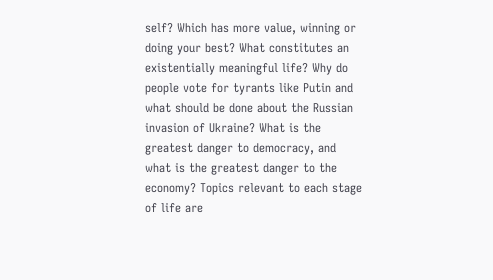self? Which has more value, winning or doing your best? What constitutes an existentially meaningful life? Why do people vote for tyrants like Putin and what should be done about the Russian invasion of Ukraine? What is the greatest danger to democracy, and what is the greatest danger to the economy? Topics relevant to each stage of life are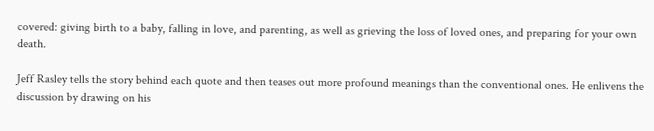covered: giving birth to a baby, falling in love, and parenting, as well as grieving the loss of loved ones, and preparing for your own death.

Jeff Rasley tells the story behind each quote and then teases out more profound meanings than the conventional ones. He enlivens the discussion by drawing on his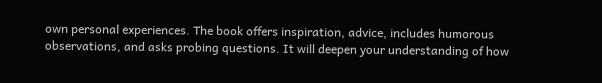own personal experiences. The book offers inspiration, advice, includes humorous observations, and asks probing questions. It will deepen your understanding of how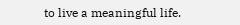to live a meaningful life.